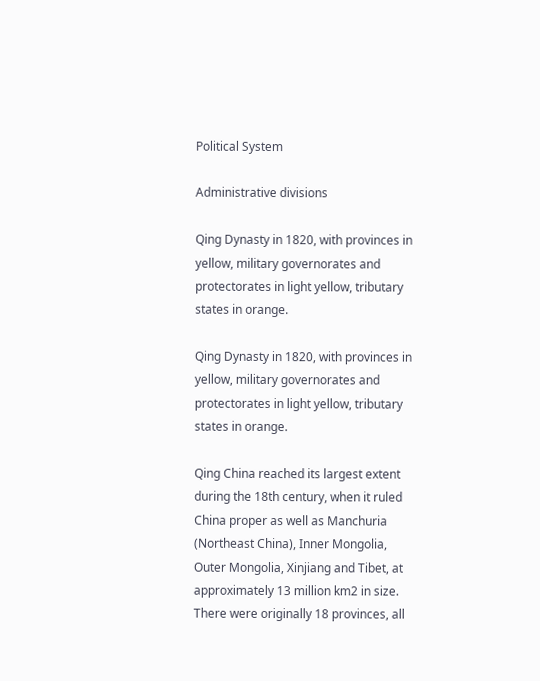Political System

Administrative divisions

Qing Dynasty in 1820, with provinces in yellow, military governorates and protectorates in light yellow, tributary states in orange.

Qing Dynasty in 1820, with provinces in yellow, military governorates and protectorates in light yellow, tributary states in orange.

Qing China reached its largest extent during the 18th century, when it ruled China proper as well as Manchuria (Northeast China), Inner Mongolia, Outer Mongolia, Xinjiang and Tibet, at approximately 13 million km2 in size. There were originally 18 provinces, all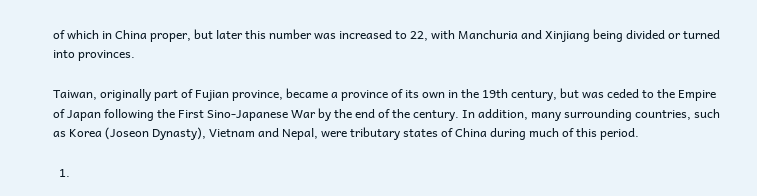of which in China proper, but later this number was increased to 22, with Manchuria and Xinjiang being divided or turned into provinces.

Taiwan, originally part of Fujian province, became a province of its own in the 19th century, but was ceded to the Empire of Japan following the First Sino-Japanese War by the end of the century. In addition, many surrounding countries, such as Korea (Joseon Dynasty), Vietnam and Nepal, were tributary states of China during much of this period.

  1.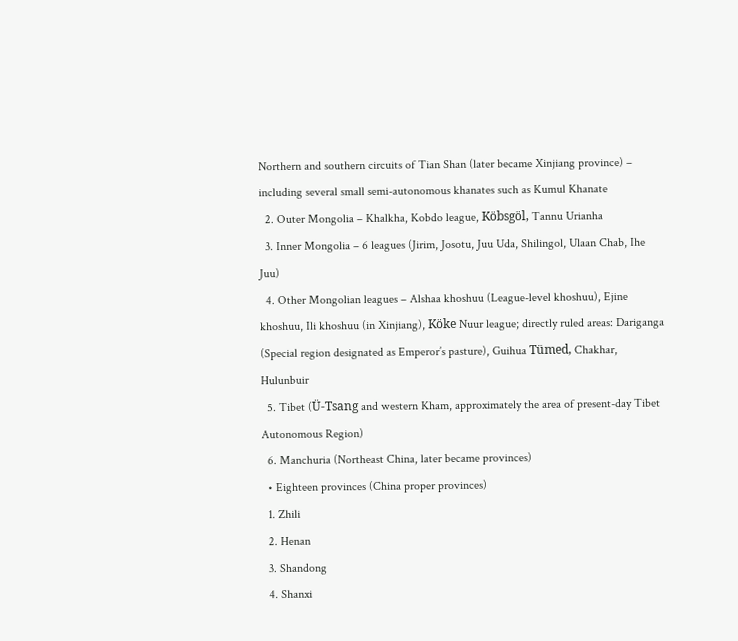Northern and southern circuits of Tian Shan (later became Xinjiang province) – including several small semi-autonomous khanates such as Kumul Khanate
  2. Outer Mongolia – Khalkha, Kobdo league, Köbsgöl, Tannu Urianha
  3. Inner Mongolia – 6 leagues (Jirim, Josotu, Juu Uda, Shilingol, Ulaan Chab, Ihe Juu)
  4. Other Mongolian leagues – Alshaa khoshuu (League-level khoshuu), Ejine khoshuu, Ili khoshuu (in Xinjiang), Köke Nuur league; directly ruled areas: Dariganga (Special region designated as Emperor’s pasture), Guihua Tümed, Chakhar, Hulunbuir
  5. Tibet (Ü-Tsang and western Kham, approximately the area of present-day Tibet Autonomous Region)
  6. Manchuria (Northeast China, later became provinces)
  • Eighteen provinces (China proper provinces)
  1. Zhili
  2. Henan
  3. Shandong
  4. Shanxi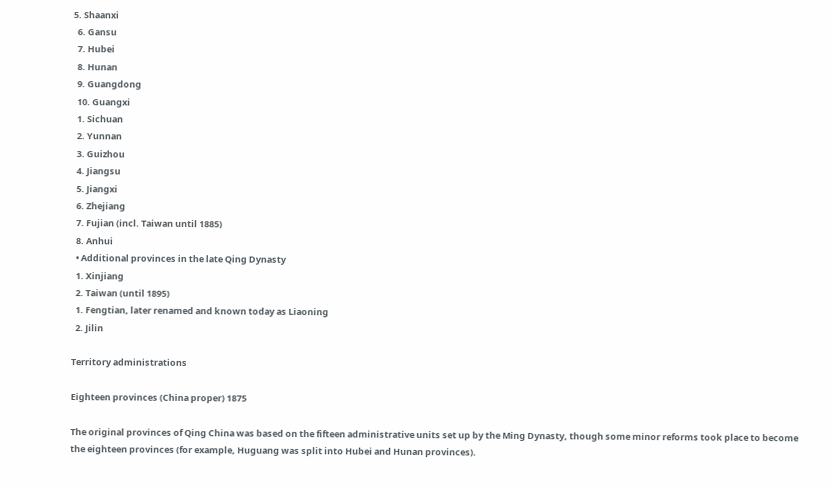5. Shaanxi
  6. Gansu
  7. Hubei
  8. Hunan
  9. Guangdong
  10. Guangxi
  1. Sichuan
  2. Yunnan
  3. Guizhou
  4. Jiangsu
  5. Jiangxi
  6. Zhejiang
  7. Fujian (incl. Taiwan until 1885)
  8. Anhui
  • Additional provinces in the late Qing Dynasty
  1. Xinjiang
  2. Taiwan (until 1895)
  1. Fengtian, later renamed and known today as Liaoning
  2. Jilin

Territory administrations

Eighteen provinces (China proper) 1875

The original provinces of Qing China was based on the fifteen administrative units set up by the Ming Dynasty, though some minor reforms took place to become the eighteen provinces (for example, Huguang was split into Hubei and Hunan provinces).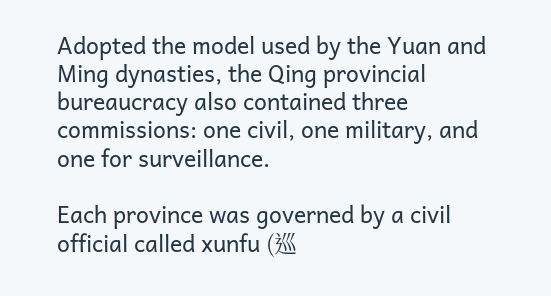Adopted the model used by the Yuan and Ming dynasties, the Qing provincial bureaucracy also contained three commissions: one civil, one military, and one for surveillance.

Each province was governed by a civil official called xunfu (巡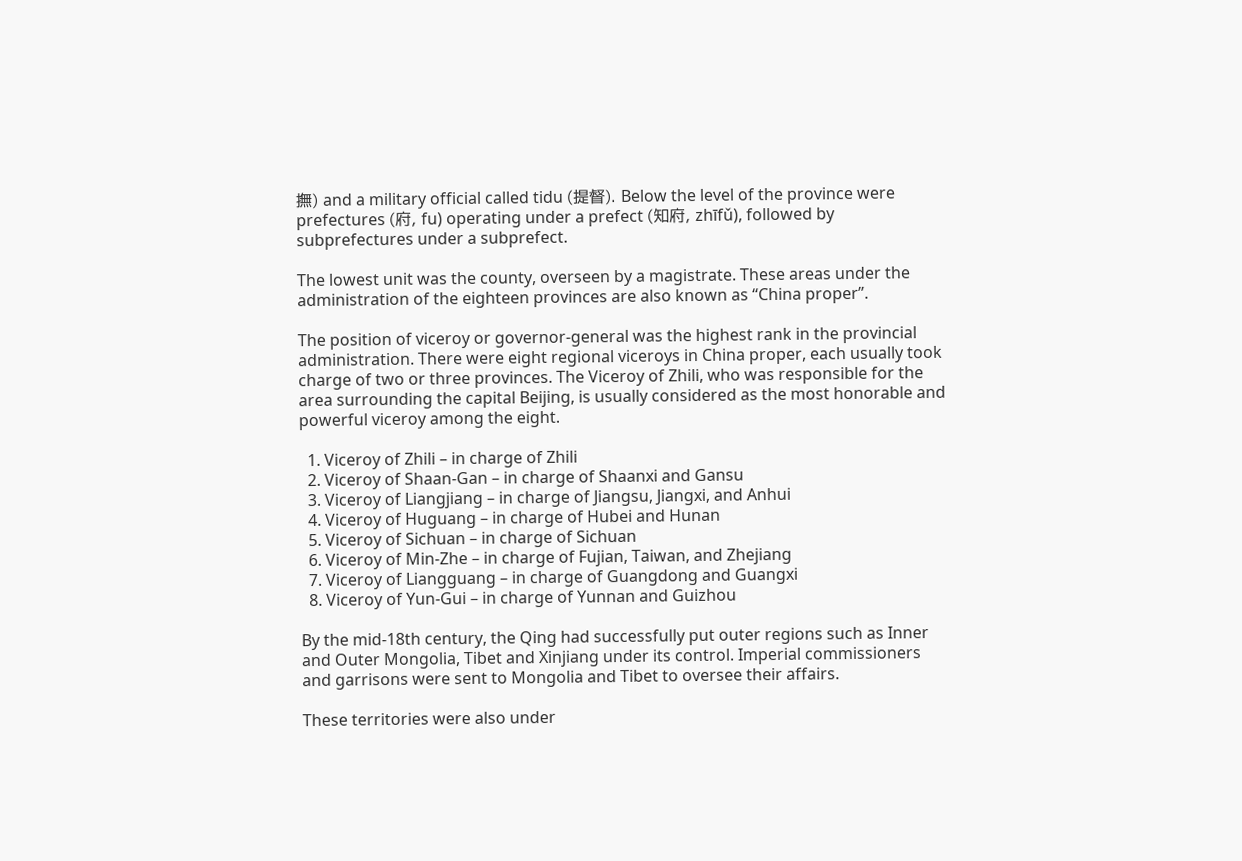撫) and a military official called tidu (提督). Below the level of the province were prefectures (府, fu) operating under a prefect (知府, zhīfǔ), followed by subprefectures under a subprefect.

The lowest unit was the county, overseen by a magistrate. These areas under the administration of the eighteen provinces are also known as “China proper”.

The position of viceroy or governor-general was the highest rank in the provincial administration. There were eight regional viceroys in China proper, each usually took charge of two or three provinces. The Viceroy of Zhili, who was responsible for the area surrounding the capital Beijing, is usually considered as the most honorable and powerful viceroy among the eight.

  1. Viceroy of Zhili – in charge of Zhili
  2. Viceroy of Shaan-Gan – in charge of Shaanxi and Gansu
  3. Viceroy of Liangjiang – in charge of Jiangsu, Jiangxi, and Anhui
  4. Viceroy of Huguang – in charge of Hubei and Hunan
  5. Viceroy of Sichuan – in charge of Sichuan
  6. Viceroy of Min-Zhe – in charge of Fujian, Taiwan, and Zhejiang
  7. Viceroy of Liangguang – in charge of Guangdong and Guangxi
  8. Viceroy of Yun-Gui – in charge of Yunnan and Guizhou

By the mid-18th century, the Qing had successfully put outer regions such as Inner and Outer Mongolia, Tibet and Xinjiang under its control. Imperial commissioners and garrisons were sent to Mongolia and Tibet to oversee their affairs.

These territories were also under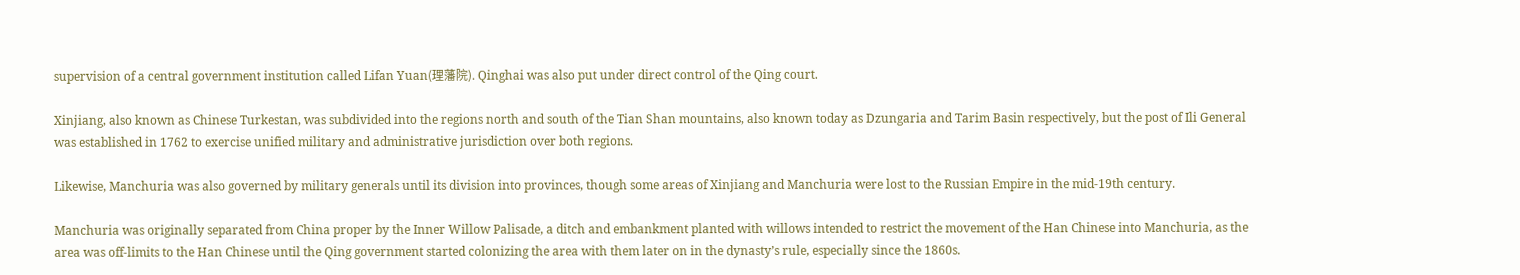supervision of a central government institution called Lifan Yuan(理藩院). Qinghai was also put under direct control of the Qing court.

Xinjiang, also known as Chinese Turkestan, was subdivided into the regions north and south of the Tian Shan mountains, also known today as Dzungaria and Tarim Basin respectively, but the post of Ili General was established in 1762 to exercise unified military and administrative jurisdiction over both regions.

Likewise, Manchuria was also governed by military generals until its division into provinces, though some areas of Xinjiang and Manchuria were lost to the Russian Empire in the mid-19th century.

Manchuria was originally separated from China proper by the Inner Willow Palisade, a ditch and embankment planted with willows intended to restrict the movement of the Han Chinese into Manchuria, as the area was off-limits to the Han Chinese until the Qing government started colonizing the area with them later on in the dynasty’s rule, especially since the 1860s.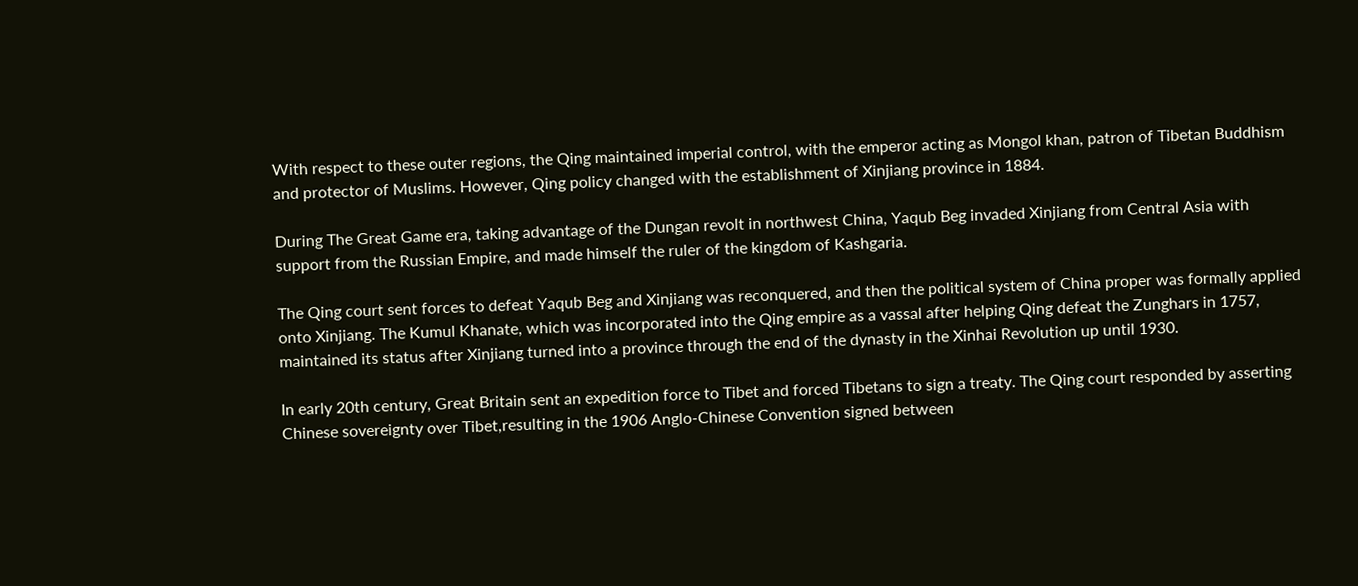With respect to these outer regions, the Qing maintained imperial control, with the emperor acting as Mongol khan, patron of Tibetan Buddhism and protector of Muslims. However, Qing policy changed with the establishment of Xinjiang province in 1884.

During The Great Game era, taking advantage of the Dungan revolt in northwest China, Yaqub Beg invaded Xinjiang from Central Asia with support from the Russian Empire, and made himself the ruler of the kingdom of Kashgaria.

The Qing court sent forces to defeat Yaqub Beg and Xinjiang was reconquered, and then the political system of China proper was formally applied onto Xinjiang. The Kumul Khanate, which was incorporated into the Qing empire as a vassal after helping Qing defeat the Zunghars in 1757, maintained its status after Xinjiang turned into a province through the end of the dynasty in the Xinhai Revolution up until 1930.

In early 20th century, Great Britain sent an expedition force to Tibet and forced Tibetans to sign a treaty. The Qing court responded by asserting Chinese sovereignty over Tibet,resulting in the 1906 Anglo-Chinese Convention signed between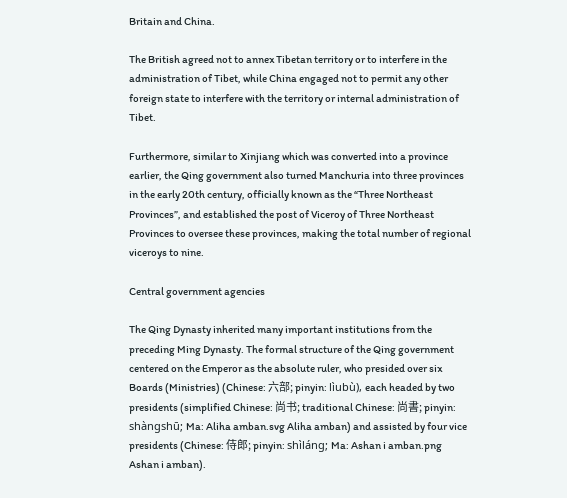Britain and China.

The British agreed not to annex Tibetan territory or to interfere in the administration of Tibet, while China engaged not to permit any other foreign state to interfere with the territory or internal administration of Tibet.

Furthermore, similar to Xinjiang which was converted into a province earlier, the Qing government also turned Manchuria into three provinces in the early 20th century, officially known as the “Three Northeast Provinces”, and established the post of Viceroy of Three Northeast Provinces to oversee these provinces, making the total number of regional viceroys to nine.

Central government agencies

The Qing Dynasty inherited many important institutions from the preceding Ming Dynasty. The formal structure of the Qing government centered on the Emperor as the absolute ruler, who presided over six Boards (Ministries) (Chinese: 六部; pinyin: lìubù), each headed by two presidents (simplified Chinese: 尚书; traditional Chinese: 尚書; pinyin: shàngshū; Ma: Aliha amban.svg Aliha amban) and assisted by four vice presidents (Chinese: 侍郎; pinyin: shìláng; Ma: Ashan i amban.png Ashan i amban).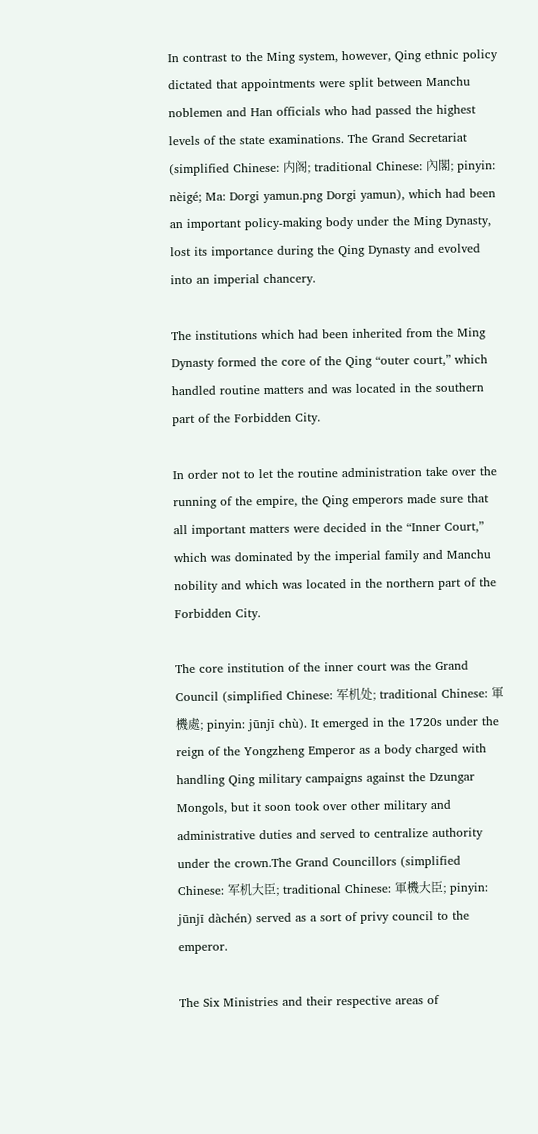In contrast to the Ming system, however, Qing ethnic policy dictated that appointments were split between Manchu noblemen and Han officials who had passed the highest levels of the state examinations. The Grand Secretariat (simplified Chinese: 内阁; traditional Chinese: 內閣; pinyin: nèigé; Ma: Dorgi yamun.png Dorgi yamun), which had been an important policy-making body under the Ming Dynasty, lost its importance during the Qing Dynasty and evolved into an imperial chancery.

The institutions which had been inherited from the Ming Dynasty formed the core of the Qing “outer court,” which handled routine matters and was located in the southern part of the Forbidden City.

In order not to let the routine administration take over the running of the empire, the Qing emperors made sure that all important matters were decided in the “Inner Court,” which was dominated by the imperial family and Manchu nobility and which was located in the northern part of the Forbidden City.

The core institution of the inner court was the Grand Council (simplified Chinese: 军机处; traditional Chinese: 軍機處; pinyin: jūnjī chù). It emerged in the 1720s under the reign of the Yongzheng Emperor as a body charged with handling Qing military campaigns against the Dzungar Mongols, but it soon took over other military and administrative duties and served to centralize authority under the crown.The Grand Councillors (simplified Chinese: 军机大臣; traditional Chinese: 軍機大臣; pinyin: jūnjī dàchén) served as a sort of privy council to the emperor.

The Six Ministries and their respective areas of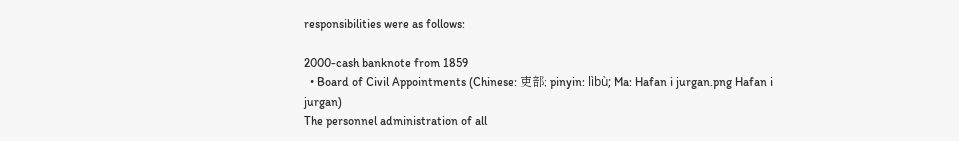responsibilities were as follows:

2000-cash banknote from 1859
  • Board of Civil Appointments (Chinese: 吏部; pinyin: lìbù; Ma: Hafan i jurgan.png Hafan i jurgan)
The personnel administration of all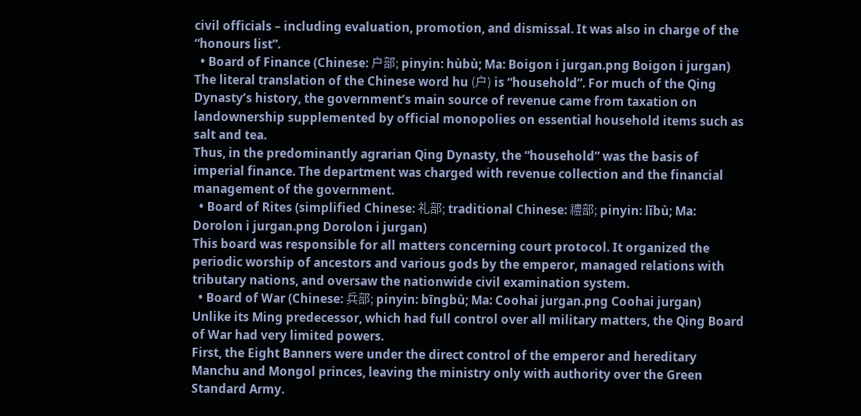civil officials – including evaluation, promotion, and dismissal. It was also in charge of the “honours list”.
  • Board of Finance (Chinese: 户部; pinyin: hùbù; Ma: Boigon i jurgan.png Boigon i jurgan)
The literal translation of the Chinese word hu (户) is “household”. For much of the Qing Dynasty’s history, the government’s main source of revenue came from taxation on landownership supplemented by official monopolies on essential household items such as salt and tea.
Thus, in the predominantly agrarian Qing Dynasty, the “household” was the basis of imperial finance. The department was charged with revenue collection and the financial management of the government.
  • Board of Rites (simplified Chinese: 礼部; traditional Chinese: 禮部; pinyin: lǐbù; Ma: Dorolon i jurgan.png Dorolon i jurgan)
This board was responsible for all matters concerning court protocol. It organized the periodic worship of ancestors and various gods by the emperor, managed relations with tributary nations, and oversaw the nationwide civil examination system.
  • Board of War (Chinese: 兵部; pinyin: bīngbù; Ma: Coohai jurgan.png Coohai jurgan)
Unlike its Ming predecessor, which had full control over all military matters, the Qing Board of War had very limited powers.
First, the Eight Banners were under the direct control of the emperor and hereditary Manchu and Mongol princes, leaving the ministry only with authority over the Green Standard Army.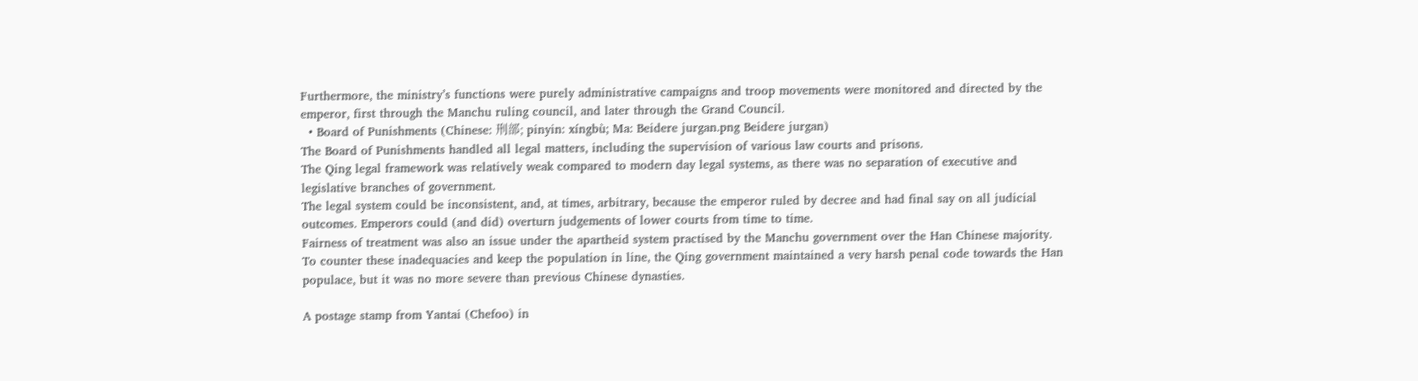Furthermore, the ministry’s functions were purely administrative campaigns and troop movements were monitored and directed by the emperor, first through the Manchu ruling council, and later through the Grand Council.
  • Board of Punishments (Chinese: 刑部; pinyin: xíngbù; Ma: Beidere jurgan.png Beidere jurgan)
The Board of Punishments handled all legal matters, including the supervision of various law courts and prisons.
The Qing legal framework was relatively weak compared to modern day legal systems, as there was no separation of executive and legislative branches of government.
The legal system could be inconsistent, and, at times, arbitrary, because the emperor ruled by decree and had final say on all judicial outcomes. Emperors could (and did) overturn judgements of lower courts from time to time.
Fairness of treatment was also an issue under the apartheid system practised by the Manchu government over the Han Chinese majority.
To counter these inadequacies and keep the population in line, the Qing government maintained a very harsh penal code towards the Han populace, but it was no more severe than previous Chinese dynasties.

A postage stamp from Yantai (Chefoo) in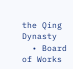the Qing Dynasty
  • Board of Works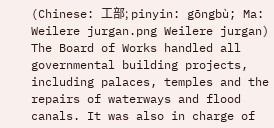(Chinese: 工部; pinyin: gōngbù; Ma: Weilere jurgan.png Weilere jurgan)
The Board of Works handled all governmental building projects, including palaces, temples and the repairs of waterways and flood canals. It was also in charge of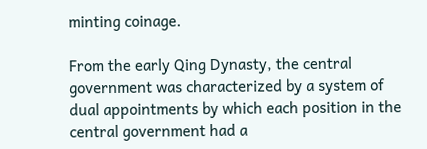minting coinage.

From the early Qing Dynasty, the central government was characterized by a system of dual appointments by which each position in the central government had a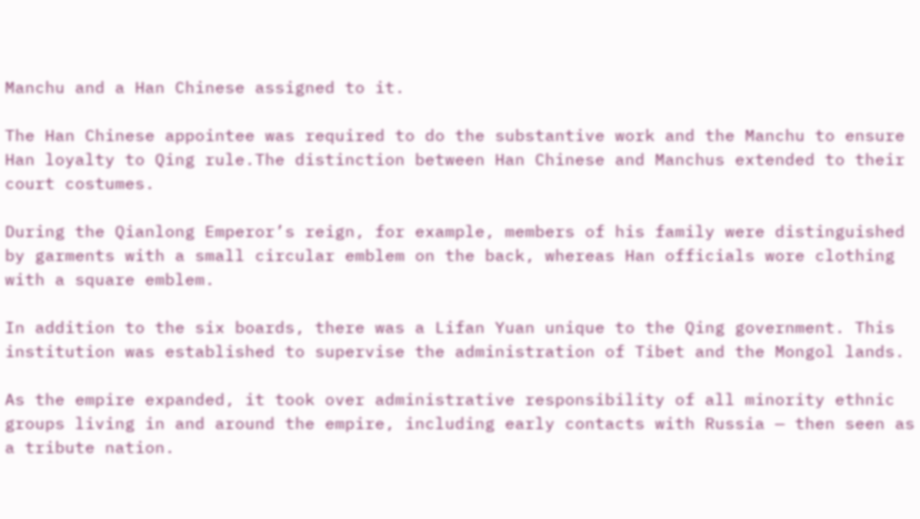Manchu and a Han Chinese assigned to it.

The Han Chinese appointee was required to do the substantive work and the Manchu to ensure Han loyalty to Qing rule.The distinction between Han Chinese and Manchus extended to their court costumes.

During the Qianlong Emperor’s reign, for example, members of his family were distinguished by garments with a small circular emblem on the back, whereas Han officials wore clothing with a square emblem.

In addition to the six boards, there was a Lifan Yuan unique to the Qing government. This institution was established to supervise the administration of Tibet and the Mongol lands.

As the empire expanded, it took over administrative responsibility of all minority ethnic groups living in and around the empire, including early contacts with Russia — then seen as a tribute nation.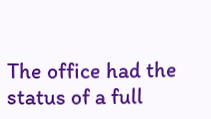The office had the status of a full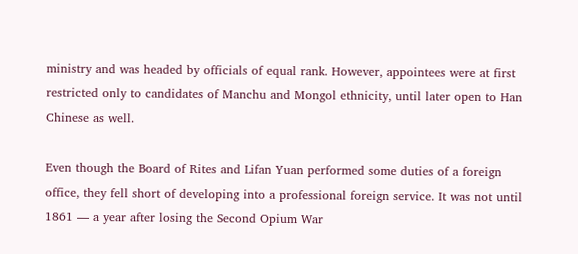ministry and was headed by officials of equal rank. However, appointees were at first restricted only to candidates of Manchu and Mongol ethnicity, until later open to Han Chinese as well.

Even though the Board of Rites and Lifan Yuan performed some duties of a foreign office, they fell short of developing into a professional foreign service. It was not until 1861 — a year after losing the Second Opium War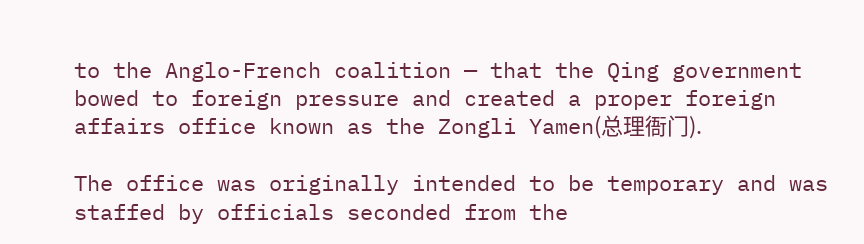to the Anglo-French coalition — that the Qing government bowed to foreign pressure and created a proper foreign affairs office known as the Zongli Yamen(总理衙门).

The office was originally intended to be temporary and was staffed by officials seconded from the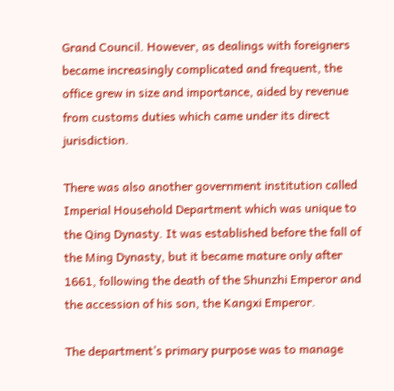Grand Council. However, as dealings with foreigners became increasingly complicated and frequent, the office grew in size and importance, aided by revenue from customs duties which came under its direct jurisdiction.

There was also another government institution called Imperial Household Department which was unique to the Qing Dynasty. It was established before the fall of the Ming Dynasty, but it became mature only after 1661, following the death of the Shunzhi Emperor and the accession of his son, the Kangxi Emperor.

The department’s primary purpose was to manage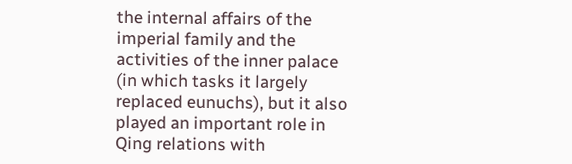the internal affairs of the imperial family and the activities of the inner palace (in which tasks it largely replaced eunuchs), but it also played an important role in Qing relations with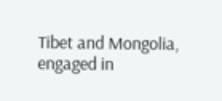Tibet and Mongolia, engaged in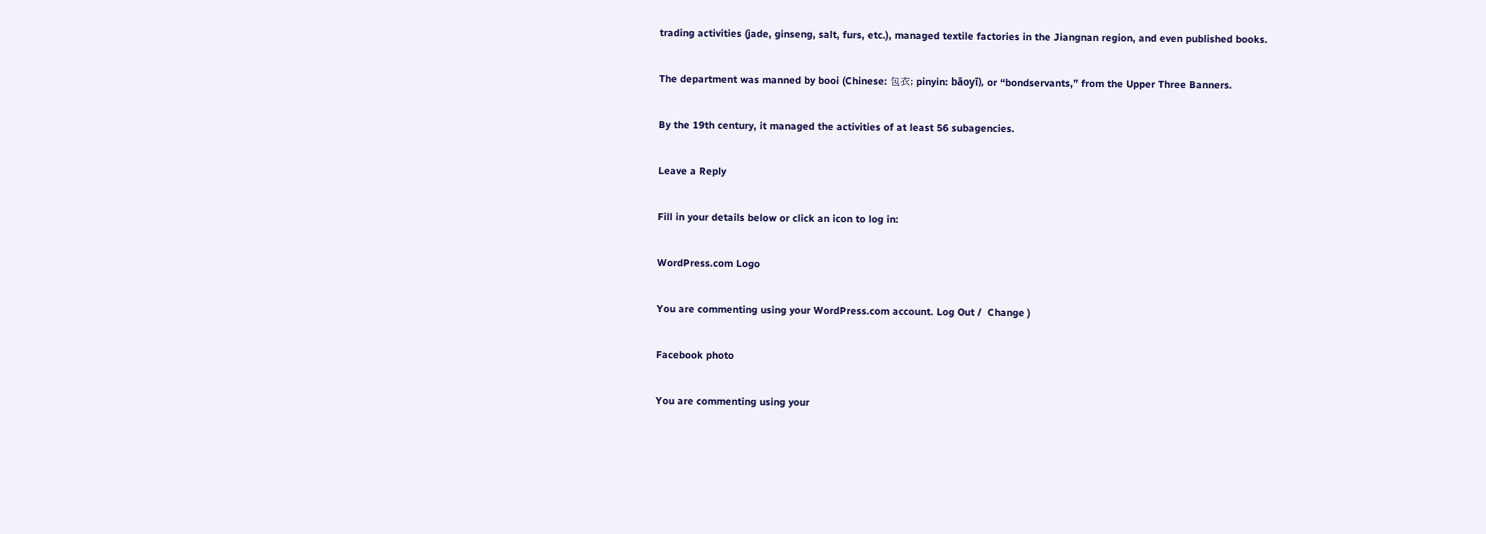trading activities (jade, ginseng, salt, furs, etc.), managed textile factories in the Jiangnan region, and even published books.

The department was manned by booi (Chinese: 包衣; pinyin: bāoyī), or “bondservants,” from the Upper Three Banners.

By the 19th century, it managed the activities of at least 56 subagencies.

Leave a Reply

Fill in your details below or click an icon to log in:

WordPress.com Logo

You are commenting using your WordPress.com account. Log Out /  Change )

Facebook photo

You are commenting using your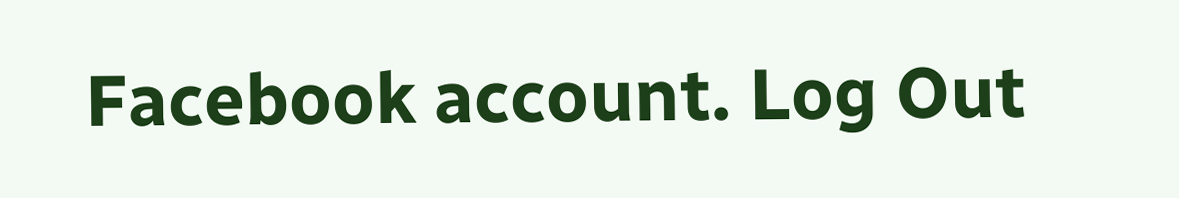Facebook account. Log Out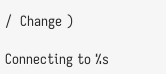/  Change )

Connecting to %s